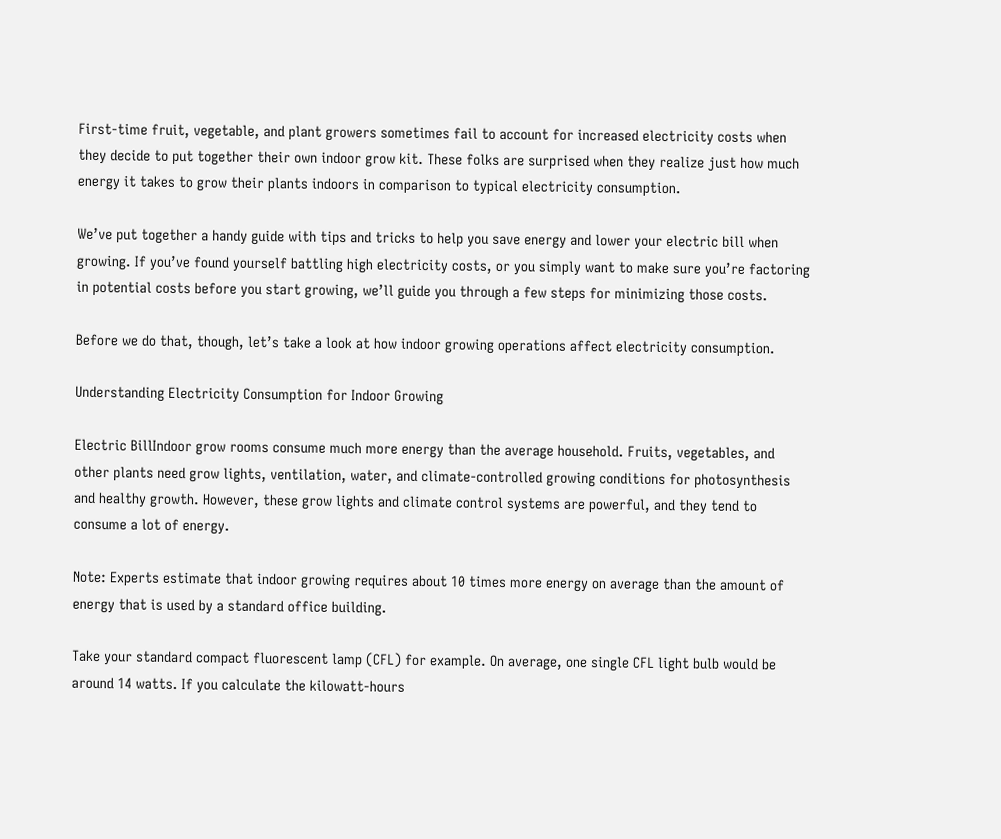First-time fruit, vegetable, and plant growers sometimes fail to account for increased electricity costs when they decide to put together their own indoor grow kit. These folks are surprised when they realize just how much energy it takes to grow their plants indoors in comparison to typical electricity consumption.

We’ve put together a handy guide with tips and tricks to help you save energy and lower your electric bill when growing. If you’ve found yourself battling high electricity costs, or you simply want to make sure you’re factoring in potential costs before you start growing, we’ll guide you through a few steps for minimizing those costs.

Before we do that, though, let’s take a look at how indoor growing operations affect electricity consumption.

Understanding Electricity Consumption for Indoor Growing

Electric BillIndoor grow rooms consume much more energy than the average household. Fruits, vegetables, and other plants need grow lights, ventilation, water, and climate-controlled growing conditions for photosynthesis and healthy growth. However, these grow lights and climate control systems are powerful, and they tend to consume a lot of energy.

Note: Experts estimate that indoor growing requires about 10 times more energy on average than the amount of energy that is used by a standard office building.

Take your standard compact fluorescent lamp (CFL) for example. On average, one single CFL light bulb would be around 14 watts. If you calculate the kilowatt-hours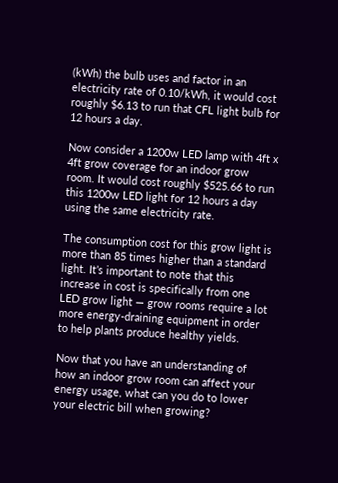(kWh) the bulb uses and factor in an electricity rate of 0.10/kWh, it would cost roughly $6.13 to run that CFL light bulb for 12 hours a day.

Now consider a 1200w LED lamp with 4ft x 4ft grow coverage for an indoor grow room. It would cost roughly $525.66 to run this 1200w LED light for 12 hours a day using the same electricity rate.

The consumption cost for this grow light is more than 85 times higher than a standard light. It’s important to note that this increase in cost is specifically from one LED grow light — grow rooms require a lot more energy-draining equipment in order to help plants produce healthy yields.

Now that you have an understanding of how an indoor grow room can affect your energy usage, what can you do to lower your electric bill when growing?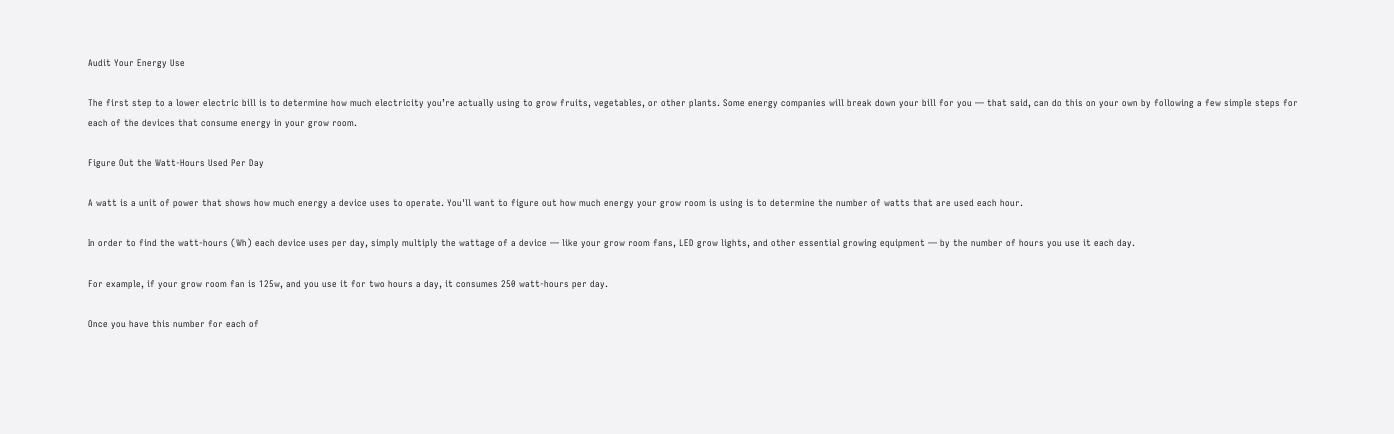Audit Your Energy Use

The first step to a lower electric bill is to determine how much electricity you’re actually using to grow fruits, vegetables, or other plants. Some energy companies will break down your bill for you — that said, can do this on your own by following a few simple steps for each of the devices that consume energy in your grow room.

Figure Out the Watt-Hours Used Per Day

A watt is a unit of power that shows how much energy a device uses to operate. You'll want to figure out how much energy your grow room is using is to determine the number of watts that are used each hour.

In order to find the watt-hours (Wh) each device uses per day, simply multiply the wattage of a device — like your grow room fans, LED grow lights, and other essential growing equipment — by the number of hours you use it each day.

For example, if your grow room fan is 125w, and you use it for two hours a day, it consumes 250 watt-hours per day.

Once you have this number for each of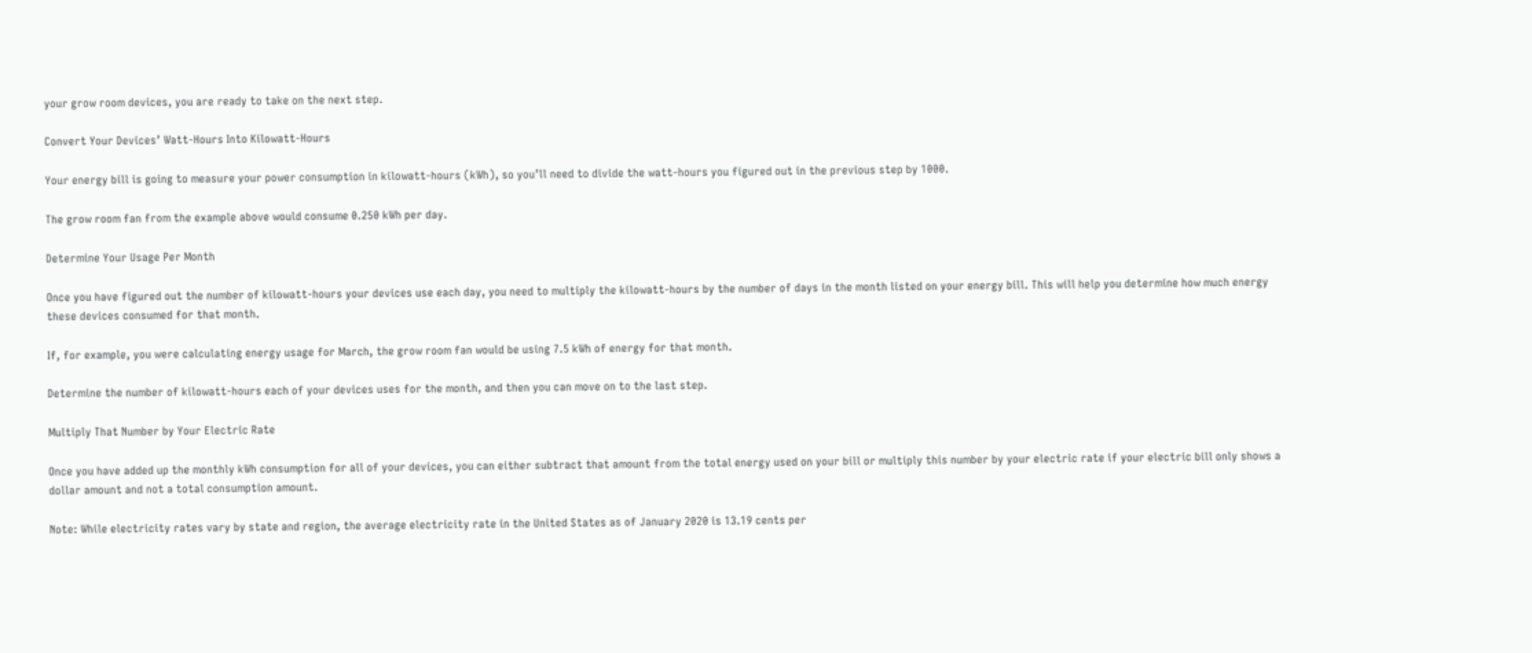your grow room devices, you are ready to take on the next step.

Convert Your Devices’ Watt-Hours Into Kilowatt-Hours

Your energy bill is going to measure your power consumption in kilowatt-hours (kWh), so you’ll need to divide the watt-hours you figured out in the previous step by 1000.

The grow room fan from the example above would consume 0.250 kWh per day.

Determine Your Usage Per Month

Once you have figured out the number of kilowatt-hours your devices use each day, you need to multiply the kilowatt-hours by the number of days in the month listed on your energy bill. This will help you determine how much energy these devices consumed for that month.

If, for example, you were calculating energy usage for March, the grow room fan would be using 7.5 kWh of energy for that month.

Determine the number of kilowatt-hours each of your devices uses for the month, and then you can move on to the last step.

Multiply That Number by Your Electric Rate

Once you have added up the monthly kWh consumption for all of your devices, you can either subtract that amount from the total energy used on your bill or multiply this number by your electric rate if your electric bill only shows a dollar amount and not a total consumption amount.

Note: While electricity rates vary by state and region, the average electricity rate in the United States as of January 2020 is 13.19 cents per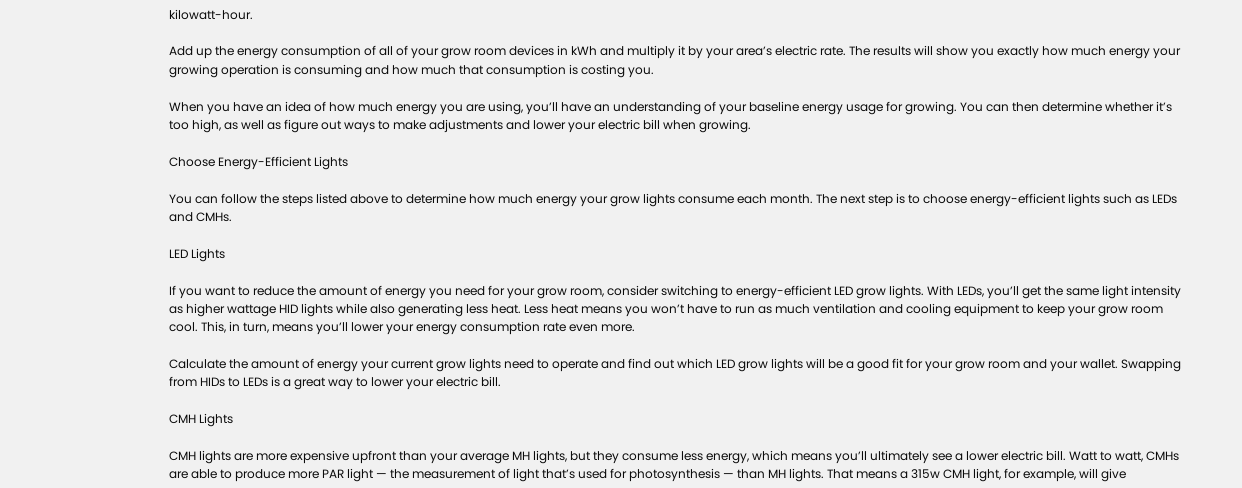kilowatt-hour.

Add up the energy consumption of all of your grow room devices in kWh and multiply it by your area’s electric rate. The results will show you exactly how much energy your growing operation is consuming and how much that consumption is costing you.

When you have an idea of how much energy you are using, you’ll have an understanding of your baseline energy usage for growing. You can then determine whether it’s too high, as well as figure out ways to make adjustments and lower your electric bill when growing.

Choose Energy-Efficient Lights

You can follow the steps listed above to determine how much energy your grow lights consume each month. The next step is to choose energy-efficient lights such as LEDs and CMHs.

LED Lights

If you want to reduce the amount of energy you need for your grow room, consider switching to energy-efficient LED grow lights. With LEDs, you’ll get the same light intensity as higher wattage HID lights while also generating less heat. Less heat means you won’t have to run as much ventilation and cooling equipment to keep your grow room cool. This, in turn, means you’ll lower your energy consumption rate even more.

Calculate the amount of energy your current grow lights need to operate and find out which LED grow lights will be a good fit for your grow room and your wallet. Swapping from HIDs to LEDs is a great way to lower your electric bill.

CMH Lights

CMH lights are more expensive upfront than your average MH lights, but they consume less energy, which means you’ll ultimately see a lower electric bill. Watt to watt, CMHs are able to produce more PAR light — the measurement of light that’s used for photosynthesis — than MH lights. That means a 315w CMH light, for example, will give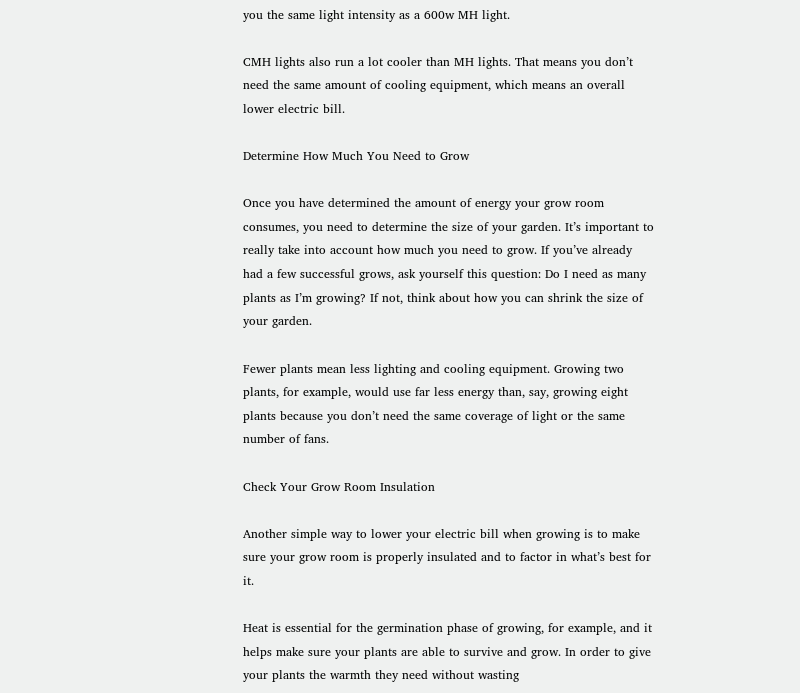you the same light intensity as a 600w MH light.

CMH lights also run a lot cooler than MH lights. That means you don’t need the same amount of cooling equipment, which means an overall lower electric bill.

Determine How Much You Need to Grow

Once you have determined the amount of energy your grow room consumes, you need to determine the size of your garden. It’s important to really take into account how much you need to grow. If you’ve already had a few successful grows, ask yourself this question: Do I need as many plants as I’m growing? If not, think about how you can shrink the size of your garden.

Fewer plants mean less lighting and cooling equipment. Growing two plants, for example, would use far less energy than, say, growing eight plants because you don’t need the same coverage of light or the same number of fans.

Check Your Grow Room Insulation

Another simple way to lower your electric bill when growing is to make sure your grow room is properly insulated and to factor in what’s best for it.

Heat is essential for the germination phase of growing, for example, and it helps make sure your plants are able to survive and grow. In order to give your plants the warmth they need without wasting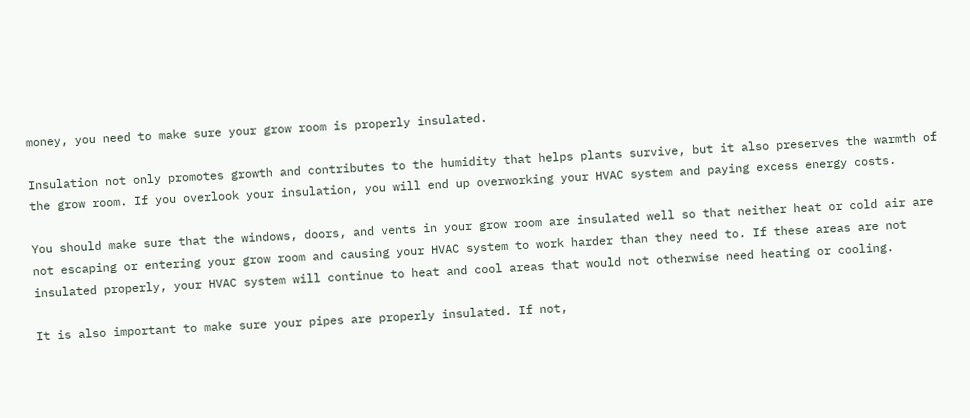money, you need to make sure your grow room is properly insulated.

Insulation not only promotes growth and contributes to the humidity that helps plants survive, but it also preserves the warmth of the grow room. If you overlook your insulation, you will end up overworking your HVAC system and paying excess energy costs.

You should make sure that the windows, doors, and vents in your grow room are insulated well so that neither heat or cold air are not escaping or entering your grow room and causing your HVAC system to work harder than they need to. If these areas are not insulated properly, your HVAC system will continue to heat and cool areas that would not otherwise need heating or cooling.

It is also important to make sure your pipes are properly insulated. If not,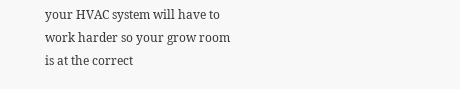your HVAC system will have to work harder so your grow room is at the correct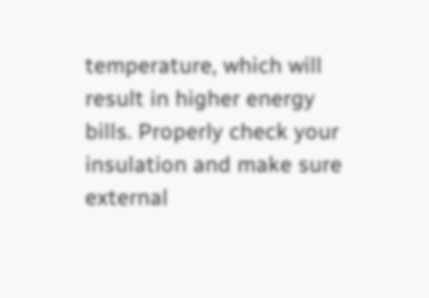temperature, which will result in higher energy bills. Properly check your insulation and make sure external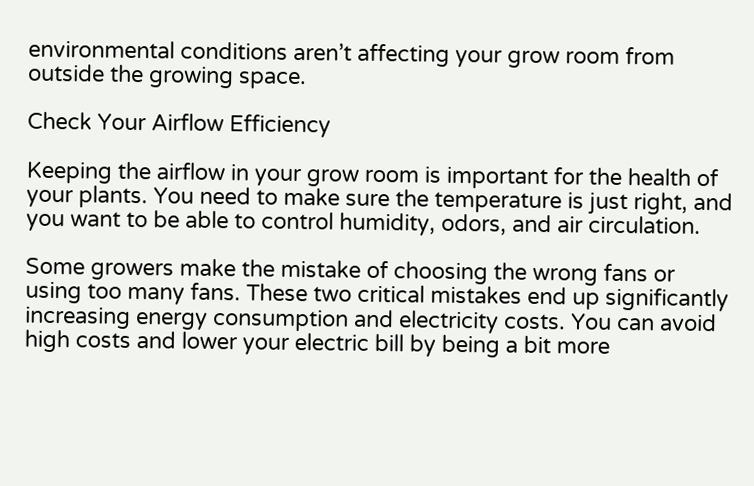environmental conditions aren’t affecting your grow room from outside the growing space.

Check Your Airflow Efficiency

Keeping the airflow in your grow room is important for the health of your plants. You need to make sure the temperature is just right, and you want to be able to control humidity, odors, and air circulation.

Some growers make the mistake of choosing the wrong fans or using too many fans. These two critical mistakes end up significantly increasing energy consumption and electricity costs. You can avoid high costs and lower your electric bill by being a bit more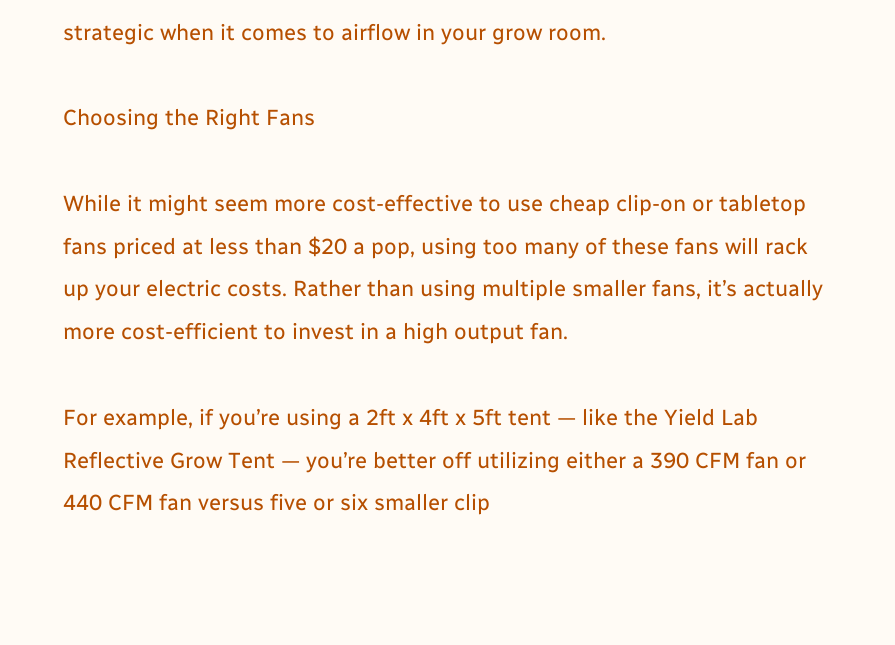strategic when it comes to airflow in your grow room.

Choosing the Right Fans

While it might seem more cost-effective to use cheap clip-on or tabletop fans priced at less than $20 a pop, using too many of these fans will rack up your electric costs. Rather than using multiple smaller fans, it’s actually more cost-efficient to invest in a high output fan.

For example, if you’re using a 2ft x 4ft x 5ft tent — like the Yield Lab Reflective Grow Tent — you’re better off utilizing either a 390 CFM fan or 440 CFM fan versus five or six smaller clip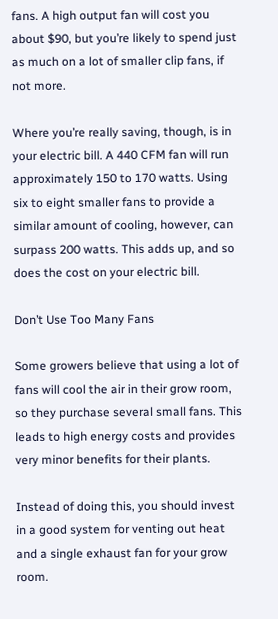fans. A high output fan will cost you about $90, but you’re likely to spend just as much on a lot of smaller clip fans, if not more.

Where you’re really saving, though, is in your electric bill. A 440 CFM fan will run approximately 150 to 170 watts. Using six to eight smaller fans to provide a similar amount of cooling, however, can surpass 200 watts. This adds up, and so does the cost on your electric bill.

Don’t Use Too Many Fans

Some growers believe that using a lot of fans will cool the air in their grow room, so they purchase several small fans. This leads to high energy costs and provides very minor benefits for their plants.

Instead of doing this, you should invest in a good system for venting out heat and a single exhaust fan for your grow room.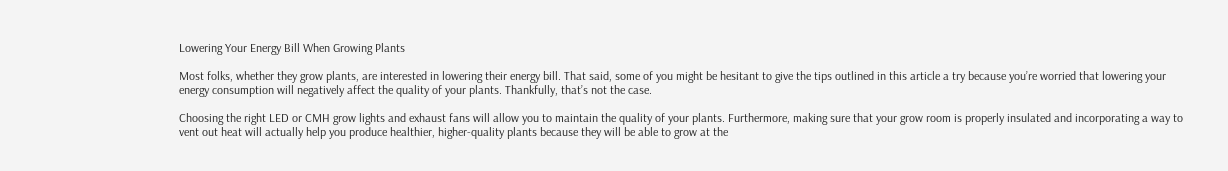Lowering Your Energy Bill When Growing Plants

Most folks, whether they grow plants, are interested in lowering their energy bill. That said, some of you might be hesitant to give the tips outlined in this article a try because you’re worried that lowering your energy consumption will negatively affect the quality of your plants. Thankfully, that’s not the case.

Choosing the right LED or CMH grow lights and exhaust fans will allow you to maintain the quality of your plants. Furthermore, making sure that your grow room is properly insulated and incorporating a way to vent out heat will actually help you produce healthier, higher-quality plants because they will be able to grow at the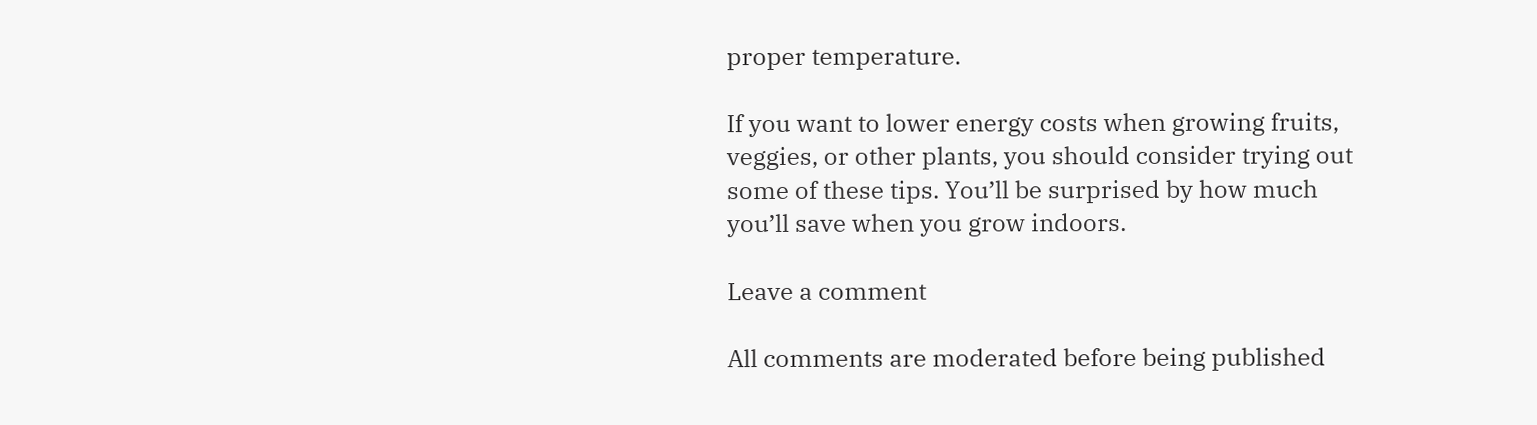proper temperature.

If you want to lower energy costs when growing fruits, veggies, or other plants, you should consider trying out some of these tips. You’ll be surprised by how much you’ll save when you grow indoors.

Leave a comment

All comments are moderated before being published